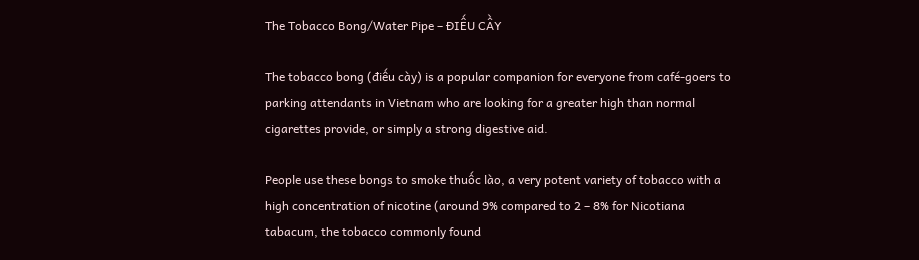The Tobacco Bong/Water Pipe – ĐIẾU CẦY

The tobacco bong (điếu cày) is a popular companion for everyone from café-goers to parking attendants in Vietnam who are looking for a greater high than normal cigarettes provide, or simply a strong digestive aid.

People use these bongs to smoke thuốc lào, a very potent variety of tobacco with a high concentration of nicotine (around 9% compared to 2 – 8% for Nicotiana tabacum, the tobacco commonly found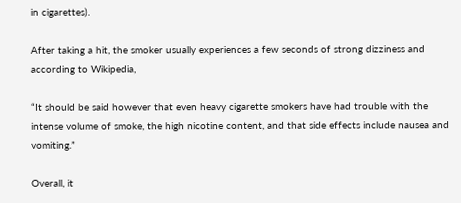in cigarettes).

After taking a hit, the smoker usually experiences a few seconds of strong dizziness and according to Wikipedia,

“It should be said however that even heavy cigarette smokers have had trouble with the intense volume of smoke, the high nicotine content, and that side effects include nausea and vomiting.”

Overall, it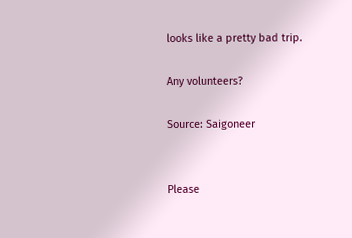looks like a pretty bad trip.

Any volunteers?

Source: Saigoneer


Please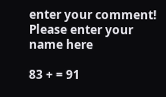enter your comment!
Please enter your name here

83 + = 91